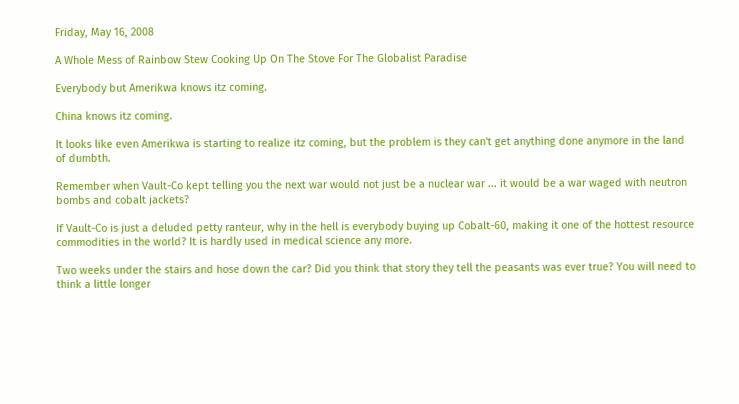Friday, May 16, 2008

A Whole Mess of Rainbow Stew Cooking Up On The Stove For The Globalist Paradise

Everybody but Amerikwa knows itz coming.

China knows itz coming.

It looks like even Amerikwa is starting to realize itz coming, but the problem is they can't get anything done anymore in the land of dumbth.

Remember when Vault-Co kept telling you the next war would not just be a nuclear war ... it would be a war waged with neutron bombs and cobalt jackets?

If Vault-Co is just a deluded petty ranteur, why in the hell is everybody buying up Cobalt-60, making it one of the hottest resource commodities in the world? It is hardly used in medical science any more.

Two weeks under the stairs and hose down the car? Did you think that story they tell the peasants was ever true? You will need to think a little longer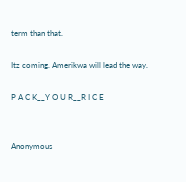term than that.

Itz coming. Amerikwa will lead the way.

P A C K__Y O U R__R I C E


Anonymous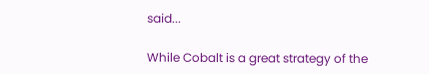said...

While Cobalt is a great strategy of the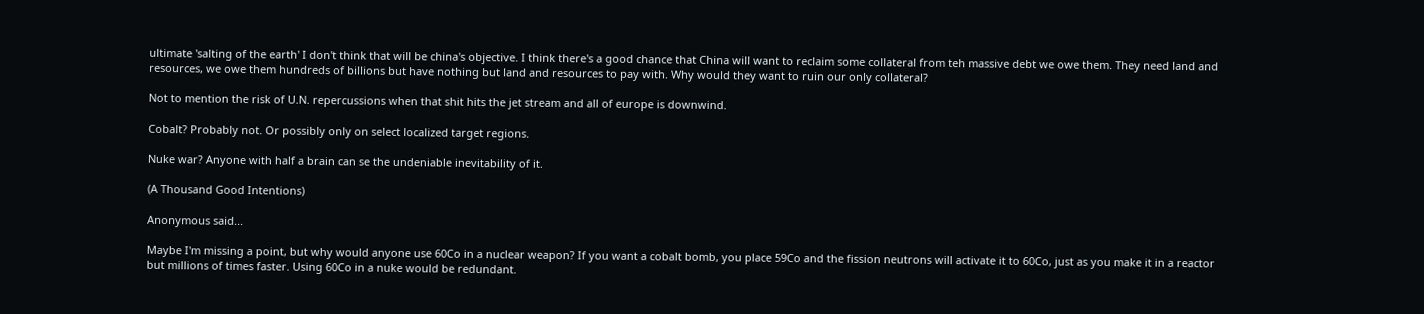ultimate 'salting of the earth' I don't think that will be china's objective. I think there's a good chance that China will want to reclaim some collateral from teh massive debt we owe them. They need land and resources, we owe them hundreds of billions but have nothing but land and resources to pay with. Why would they want to ruin our only collateral?

Not to mention the risk of U.N. repercussions when that shit hits the jet stream and all of europe is downwind.

Cobalt? Probably not. Or possibly only on select localized target regions.

Nuke war? Anyone with half a brain can se the undeniable inevitability of it.

(A Thousand Good Intentions)

Anonymous said...

Maybe I'm missing a point, but why would anyone use 60Co in a nuclear weapon? If you want a cobalt bomb, you place 59Co and the fission neutrons will activate it to 60Co, just as you make it in a reactor but millions of times faster. Using 60Co in a nuke would be redundant.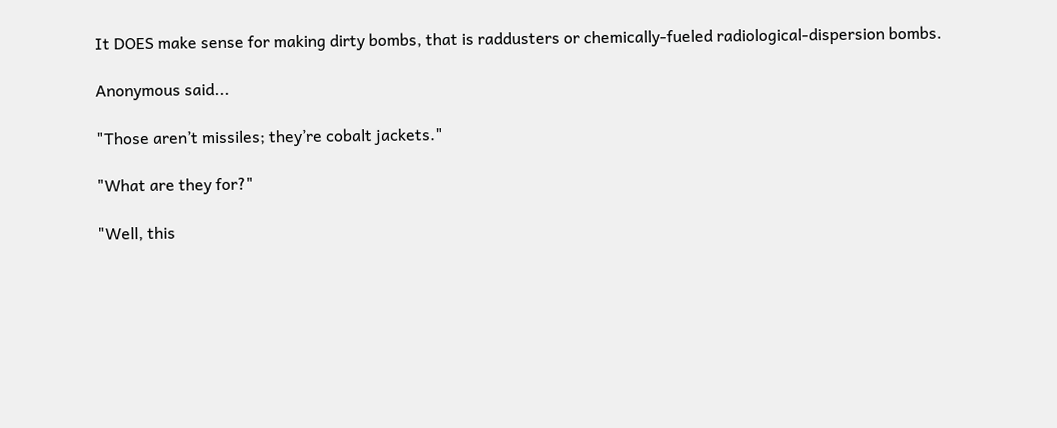It DOES make sense for making dirty bombs, that is raddusters or chemically-fueled radiological-dispersion bombs.

Anonymous said...

"Those aren’t missiles; they’re cobalt jackets."

"What are they for?"

"Well, this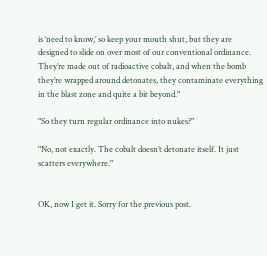is ‘need to know,’ so keep your mouth shut, but they are designed to slide on over most of our conventional ordinance. They’re made out of radioactive cobalt, and when the bomb they’re wrapped around detonates, they contaminate everything in the blast zone and quite a bit beyond."

"So they turn regular ordinance into nukes?"

"No, not exactly. The cobalt doesn’t detonate itself. It just scatters everywhere."


OK, now I get it. Sorry for the previous post.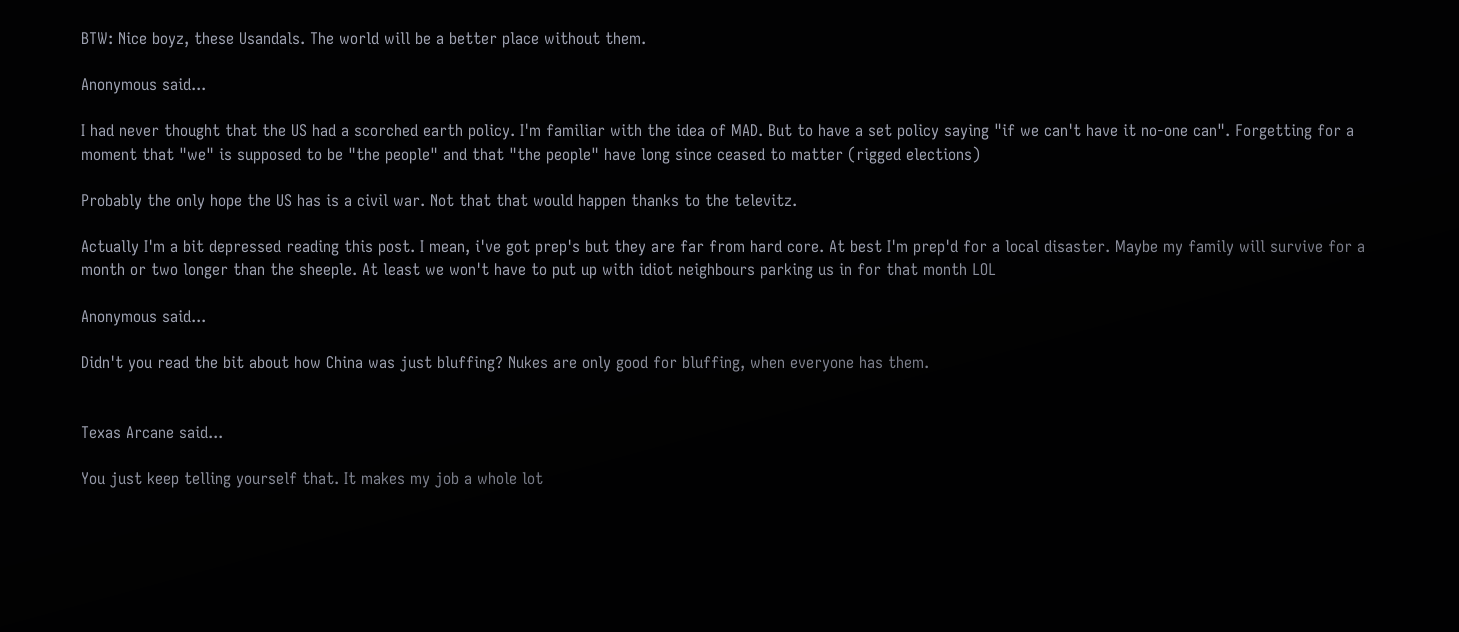BTW: Nice boyz, these Usandals. The world will be a better place without them.

Anonymous said...

I had never thought that the US had a scorched earth policy. I'm familiar with the idea of MAD. But to have a set policy saying "if we can't have it no-one can". Forgetting for a moment that "we" is supposed to be "the people" and that "the people" have long since ceased to matter (rigged elections)

Probably the only hope the US has is a civil war. Not that that would happen thanks to the televitz.

Actually I'm a bit depressed reading this post. I mean, i've got prep's but they are far from hard core. At best I'm prep'd for a local disaster. Maybe my family will survive for a month or two longer than the sheeple. At least we won't have to put up with idiot neighbours parking us in for that month LOL

Anonymous said...

Didn't you read the bit about how China was just bluffing? Nukes are only good for bluffing, when everyone has them.


Texas Arcane said...

You just keep telling yourself that. It makes my job a whole lot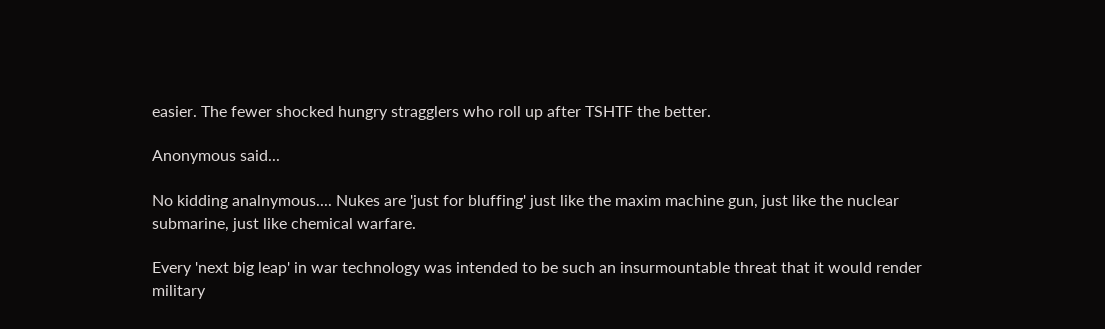easier. The fewer shocked hungry stragglers who roll up after TSHTF the better.

Anonymous said...

No kidding analnymous.... Nukes are 'just for bluffing' just like the maxim machine gun, just like the nuclear submarine, just like chemical warfare.

Every 'next big leap' in war technology was intended to be such an insurmountable threat that it would render military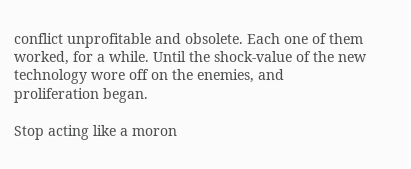conflict unprofitable and obsolete. Each one of them worked, for a while. Until the shock-value of the new technology wore off on the enemies, and proliferation began.

Stop acting like a moron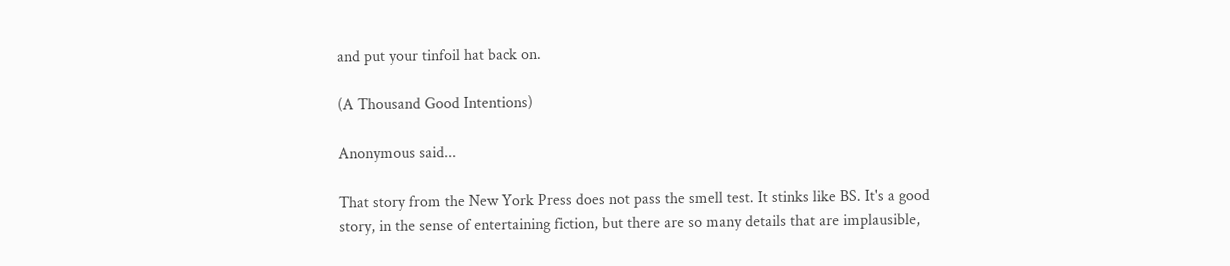and put your tinfoil hat back on.

(A Thousand Good Intentions)

Anonymous said...

That story from the New York Press does not pass the smell test. It stinks like BS. It's a good story, in the sense of entertaining fiction, but there are so many details that are implausible,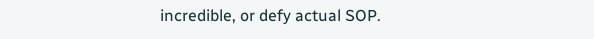incredible, or defy actual SOP.